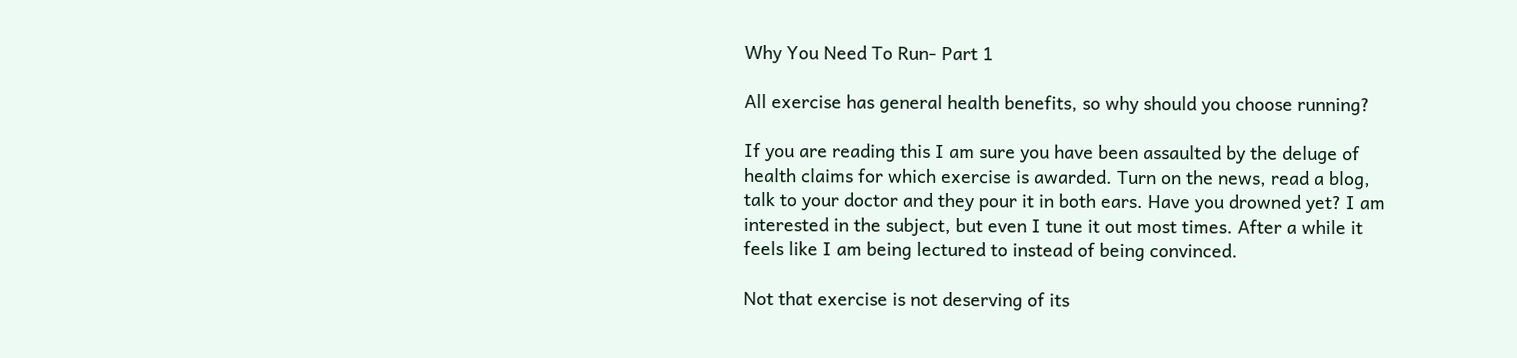Why You Need To Run- Part 1

All exercise has general health benefits, so why should you choose running?

If you are reading this I am sure you have been assaulted by the deluge of health claims for which exercise is awarded. Turn on the news, read a blog, talk to your doctor and they pour it in both ears. Have you drowned yet? I am interested in the subject, but even I tune it out most times. After a while it feels like I am being lectured to instead of being convinced.

Not that exercise is not deserving of its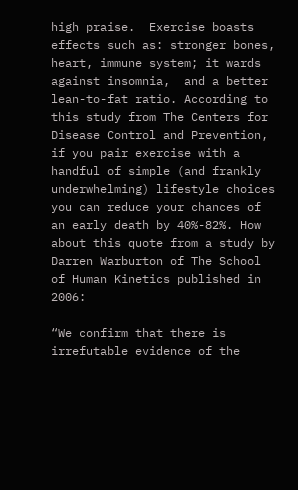high praise.  Exercise boasts effects such as: stronger bones, heart, immune system; it wards against insomnia,  and a better lean-to-fat ratio. According to this study from The Centers for Disease Control and Prevention, if you pair exercise with a handful of simple (and frankly underwhelming) lifestyle choices you can reduce your chances of an early death by 40%-82%. How about this quote from a study by Darren Warburton of The School of Human Kinetics published in 2006:

“We confirm that there is irrefutable evidence of the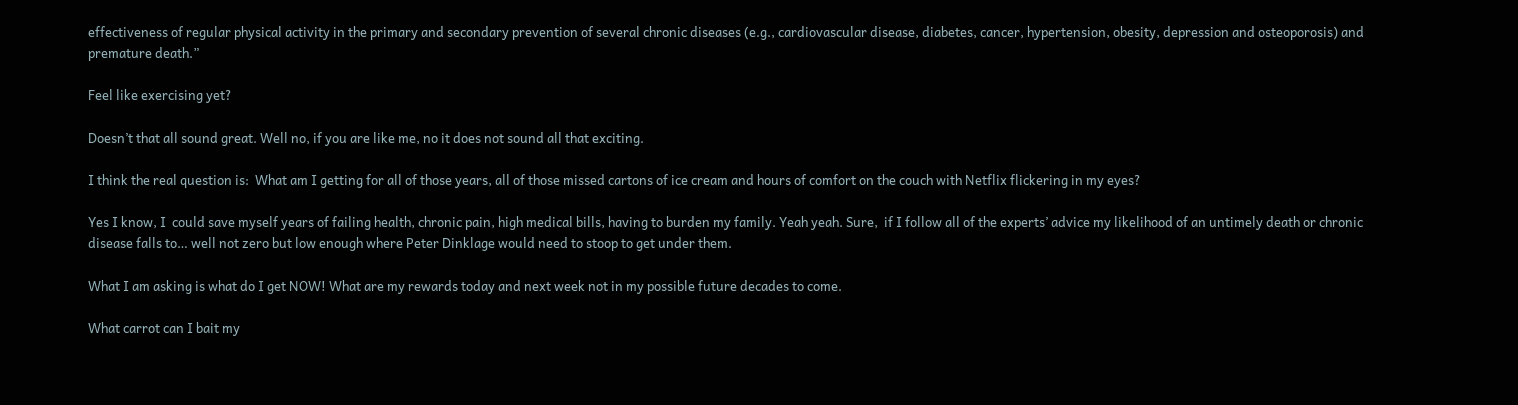effectiveness of regular physical activity in the primary and secondary prevention of several chronic diseases (e.g., cardiovascular disease, diabetes, cancer, hypertension, obesity, depression and osteoporosis) and premature death.”

Feel like exercising yet?

Doesn’t that all sound great. Well no, if you are like me, no it does not sound all that exciting.

I think the real question is:  What am I getting for all of those years, all of those missed cartons of ice cream and hours of comfort on the couch with Netflix flickering in my eyes?

Yes I know, I  could save myself years of failing health, chronic pain, high medical bills, having to burden my family. Yeah yeah. Sure,  if I follow all of the experts’ advice my likelihood of an untimely death or chronic disease falls to… well not zero but low enough where Peter Dinklage would need to stoop to get under them.

What I am asking is what do I get NOW! What are my rewards today and next week not in my possible future decades to come.

What carrot can I bait my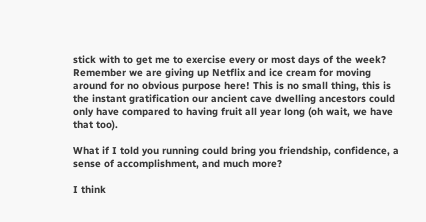stick with to get me to exercise every or most days of the week? Remember we are giving up Netflix and ice cream for moving around for no obvious purpose here! This is no small thing, this is the instant gratification our ancient cave dwelling ancestors could only have compared to having fruit all year long (oh wait, we have that too).

What if I told you running could bring you friendship, confidence, a sense of accomplishment, and much more?

I think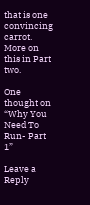that is one convincing carrot.  More on this in Part two.

One thought on “Why You Need To Run- Part 1”

Leave a Reply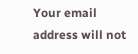Your email address will not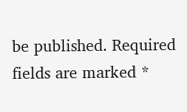be published. Required fields are marked *